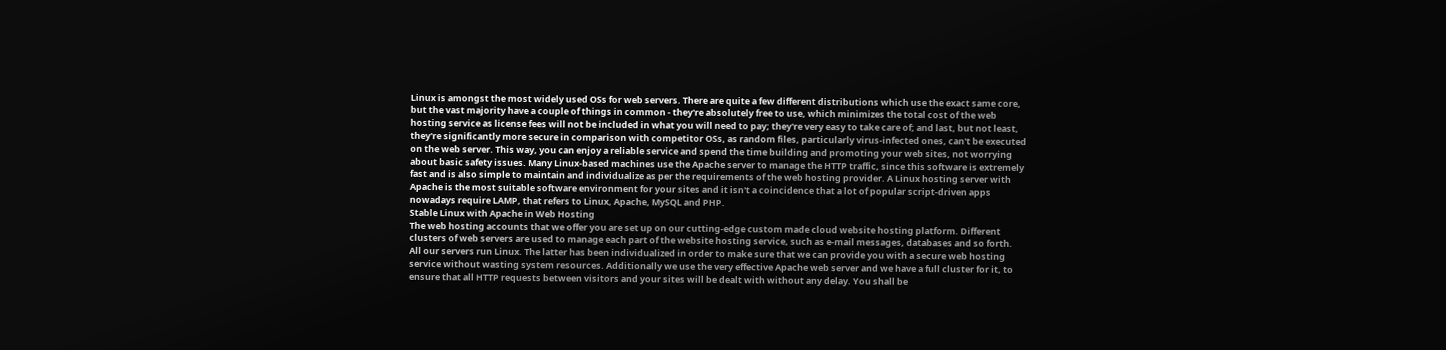Linux is amongst the most widely used OSs for web servers. There are quite a few different distributions which use the exact same core, but the vast majority have a couple of things in common - they're absolutely free to use, which minimizes the total cost of the web hosting service as license fees will not be included in what you will need to pay; they're very easy to take care of; and last, but not least, they're significantly more secure in comparison with competitor OSs, as random files, particularly virus-infected ones, can't be executed on the web server. This way, you can enjoy a reliable service and spend the time building and promoting your web sites, not worrying about basic safety issues. Many Linux-based machines use the Apache server to manage the HTTP traffic, since this software is extremely fast and is also simple to maintain and individualize as per the requirements of the web hosting provider. A Linux hosting server with Apache is the most suitable software environment for your sites and it isn't a coincidence that a lot of popular script-driven apps nowadays require LAMP, that refers to Linux, Apache, MySQL and PHP.
Stable Linux with Apache in Web Hosting
The web hosting accounts that we offer you are set up on our cutting-edge custom made cloud website hosting platform. Different clusters of web servers are used to manage each part of the website hosting service, such as e-mail messages, databases and so forth. All our servers run Linux. The latter has been individualized in order to make sure that we can provide you with a secure web hosting service without wasting system resources. Additionally we use the very effective Apache web server and we have a full cluster for it, to ensure that all HTTP requests between visitors and your sites will be dealt with without any delay. You shall be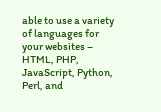able to use a variety of languages for your websites – HTML, PHP, JavaScript, Python, Perl, and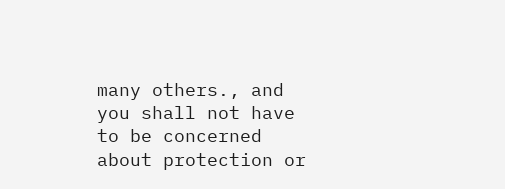many others., and you shall not have to be concerned about protection or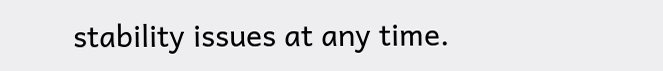stability issues at any time.